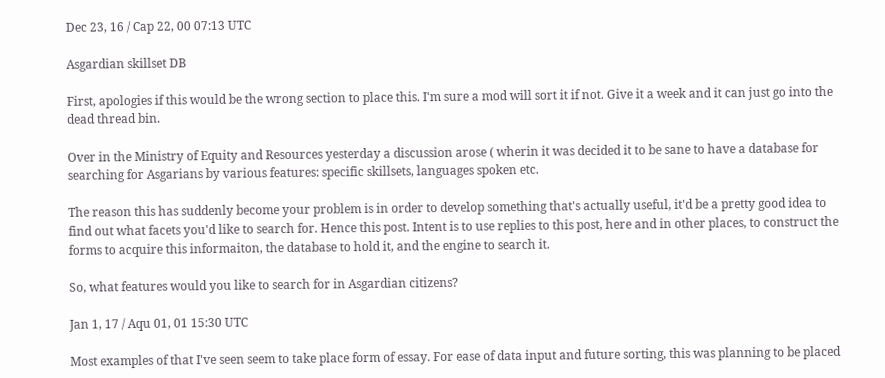Dec 23, 16 / Cap 22, 00 07:13 UTC

Asgardian skillset DB

First, apologies if this would be the wrong section to place this. I'm sure a mod will sort it if not. Give it a week and it can just go into the dead thread bin.

Over in the Ministry of Equity and Resources yesterday a discussion arose ( wherin it was decided it to be sane to have a database for searching for Asgarians by various features: specific skillsets, languages spoken etc.

The reason this has suddenly become your problem is in order to develop something that's actually useful, it'd be a pretty good idea to find out what facets you'd like to search for. Hence this post. Intent is to use replies to this post, here and in other places, to construct the forms to acquire this informaiton, the database to hold it, and the engine to search it.

So, what features would you like to search for in Asgardian citizens?

Jan 1, 17 / Aqu 01, 01 15:30 UTC

Most examples of that I've seen seem to take place form of essay. For ease of data input and future sorting, this was planning to be placed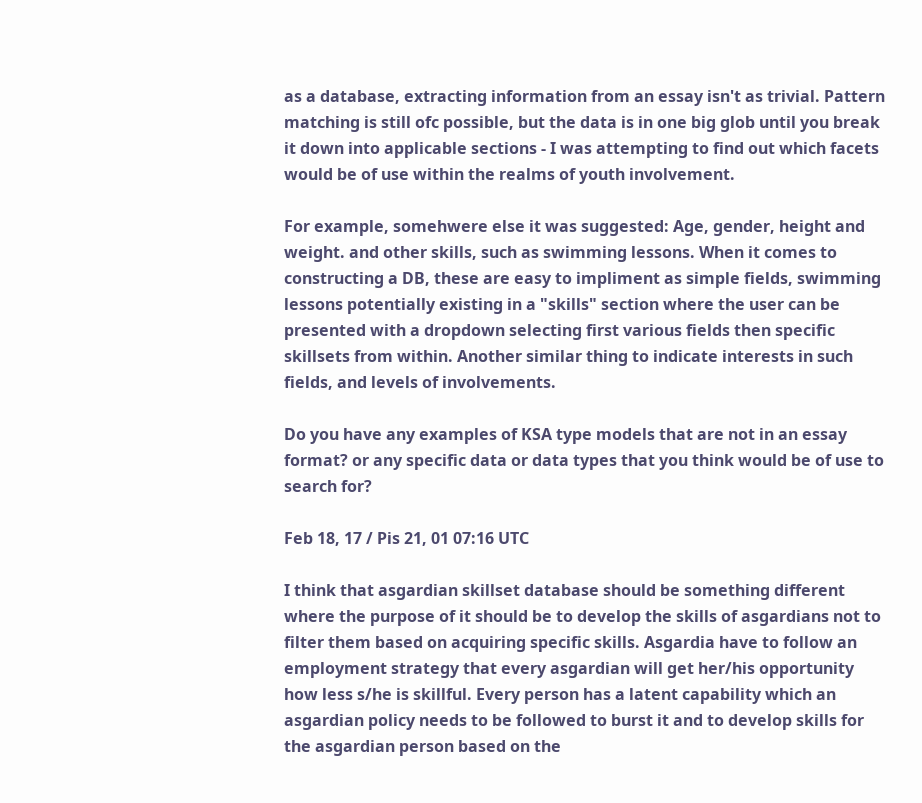as a database, extracting information from an essay isn't as trivial. Pattern matching is still ofc possible, but the data is in one big glob until you break it down into applicable sections - I was attempting to find out which facets would be of use within the realms of youth involvement.

For example, somehwere else it was suggested: Age, gender, height and weight. and other skills, such as swimming lessons. When it comes to constructing a DB, these are easy to impliment as simple fields, swimming lessons potentially existing in a "skills" section where the user can be presented with a dropdown selecting first various fields then specific skillsets from within. Another similar thing to indicate interests in such fields, and levels of involvements.

Do you have any examples of KSA type models that are not in an essay format? or any specific data or data types that you think would be of use to search for?

Feb 18, 17 / Pis 21, 01 07:16 UTC

I think that asgardian skillset database should be something different where the purpose of it should be to develop the skills of asgardians not to filter them based on acquiring specific skills. Asgardia have to follow an employment strategy that every asgardian will get her/his opportunity how less s/he is skillful. Every person has a latent capability which an asgardian policy needs to be followed to burst it and to develop skills for the asgardian person based on the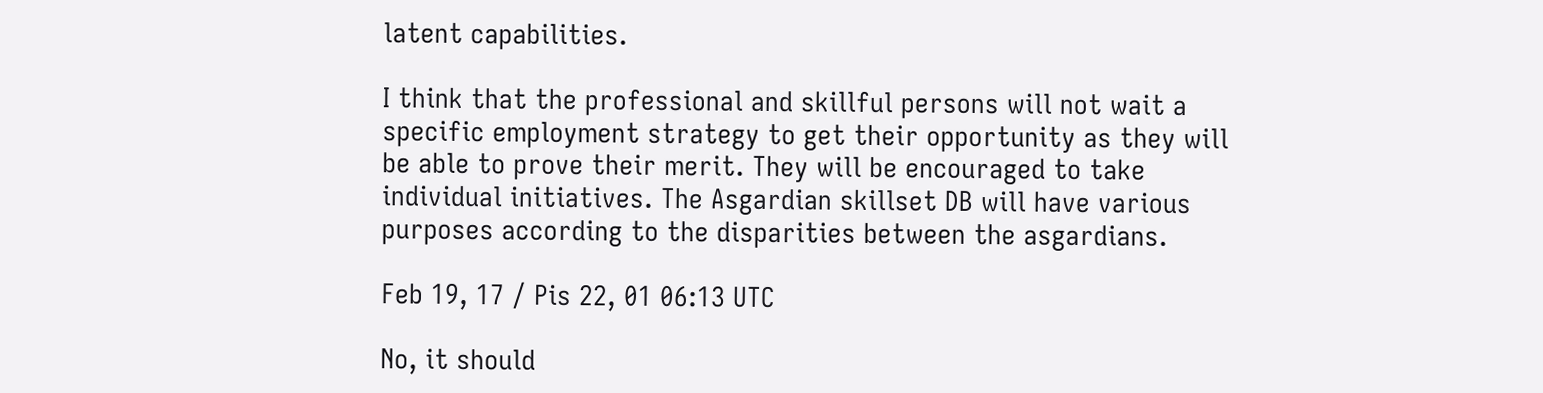latent capabilities.

I think that the professional and skillful persons will not wait a specific employment strategy to get their opportunity as they will be able to prove their merit. They will be encouraged to take individual initiatives. The Asgardian skillset DB will have various purposes according to the disparities between the asgardians.

Feb 19, 17 / Pis 22, 01 06:13 UTC

No, it should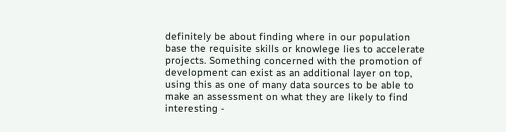definitely be about finding where in our population base the requisite skills or knowlege lies to accelerate projects. Something concerned with the promotion of development can exist as an additional layer on top, using this as one of many data sources to be able to make an assessment on what they are likely to find interesting -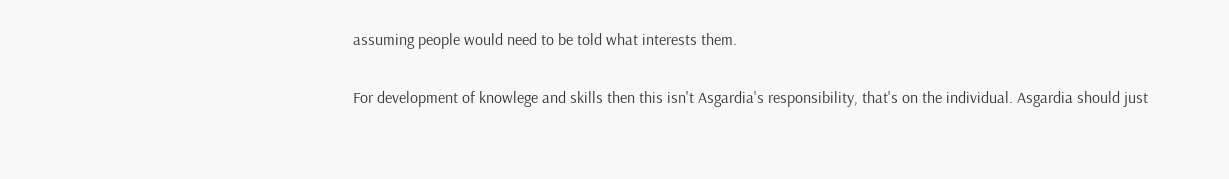assuming people would need to be told what interests them.

For development of knowlege and skills then this isn't Asgardia's responsibility, that's on the individual. Asgardia should just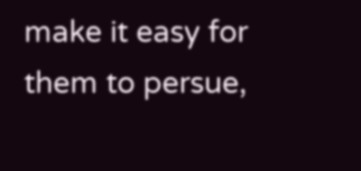make it easy for them to persue,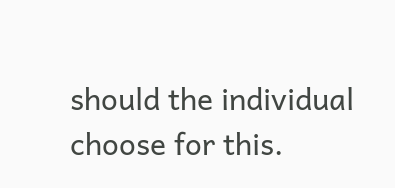should the individual choose for this.